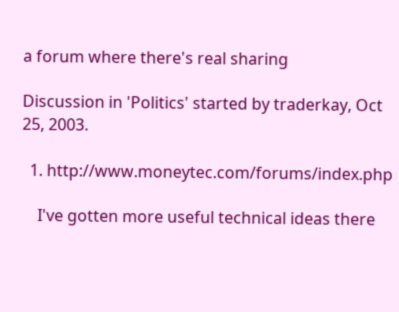a forum where there's real sharing

Discussion in 'Politics' started by traderkay, Oct 25, 2003.

  1. http://www.moneytec.com/forums/index.php

    I've gotten more useful technical ideas there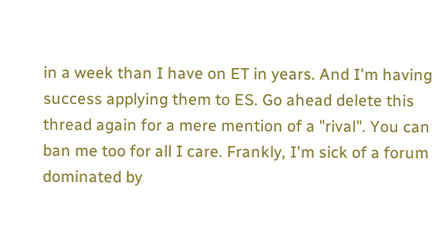in a week than I have on ET in years. And I'm having success applying them to ES. Go ahead delete this thread again for a mere mention of a "rival". You can ban me too for all I care. Frankly, I'm sick of a forum dominated by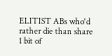ELITIST ABs who'd rather die than share 1 bit of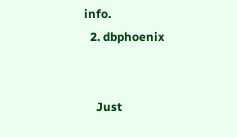info.
  2. dbphoenix


    Just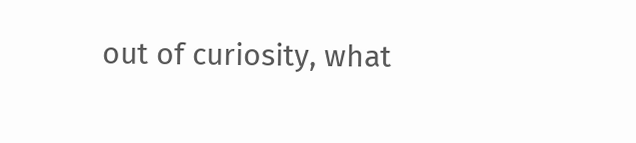out of curiosity, what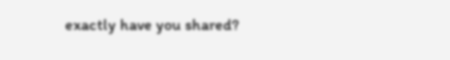exactly have you shared?